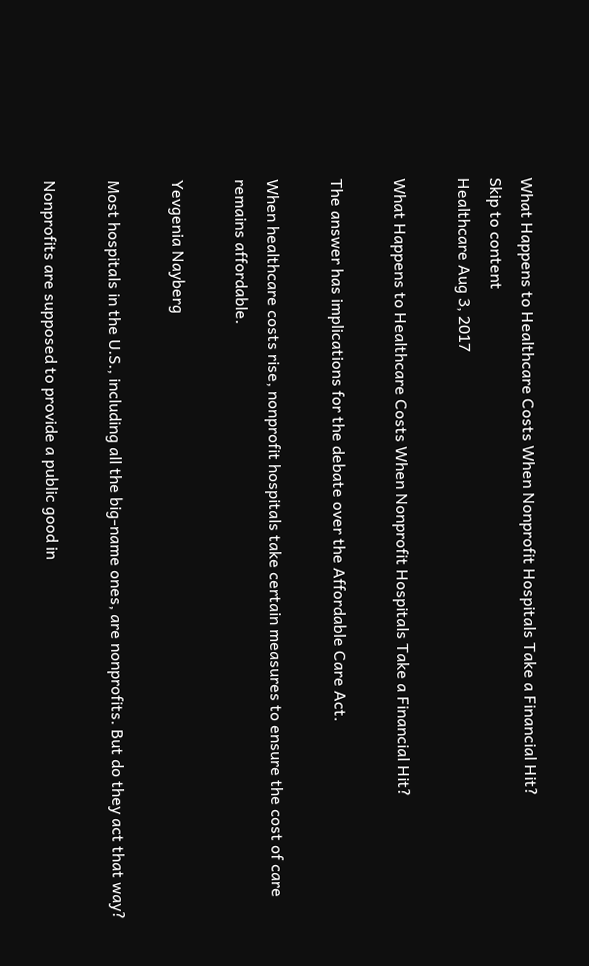What Happens to Healthcare Costs When Nonprofit Hospitals Take a Financial Hit?
Skip to content
Healthcare Aug 3, 2017

What Happens to Healthcare Costs When Nonprofit Hospitals Take a Financial Hit?

The answer has implications for the debate over the Affordable Care Act.

When healthcare costs rise, nonprofit hospitals take certain measures to ensure the cost of care remains affordable.

Yevgenia Nayberg

Most hospitals in the U.S., including all the big-name ones, are nonprofits. But do they act that way?

Nonprofits are supposed to provide a public good in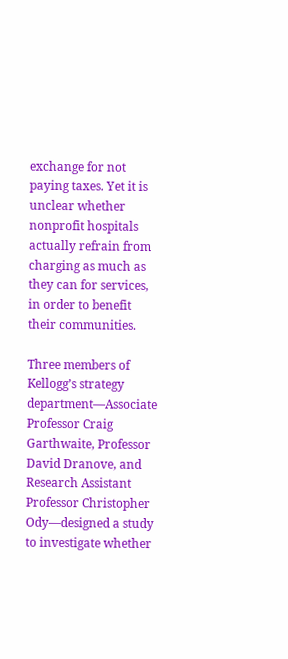exchange for not paying taxes. Yet it is unclear whether nonprofit hospitals actually refrain from charging as much as they can for services, in order to benefit their communities.

Three members of Kellogg’s strategy department—Associate Professor Craig Garthwaite, Professor David Dranove, and Research Assistant Professor Christopher Ody—designed a study to investigate whether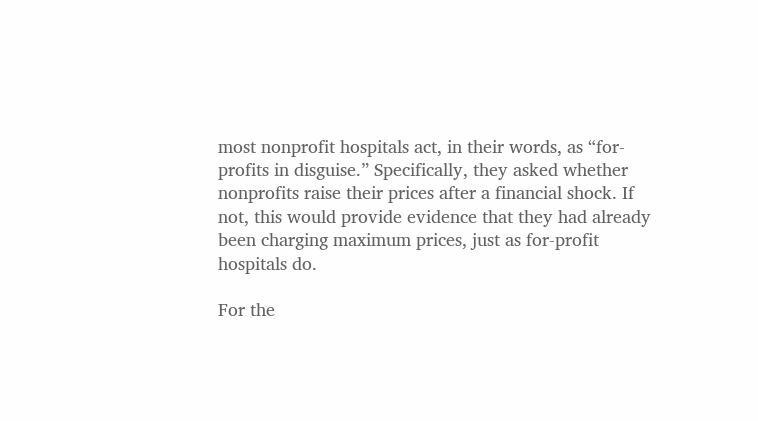most nonprofit hospitals act, in their words, as “for-profits in disguise.” Specifically, they asked whether nonprofits raise their prices after a financial shock. If not, this would provide evidence that they had already been charging maximum prices, just as for-profit hospitals do.

For the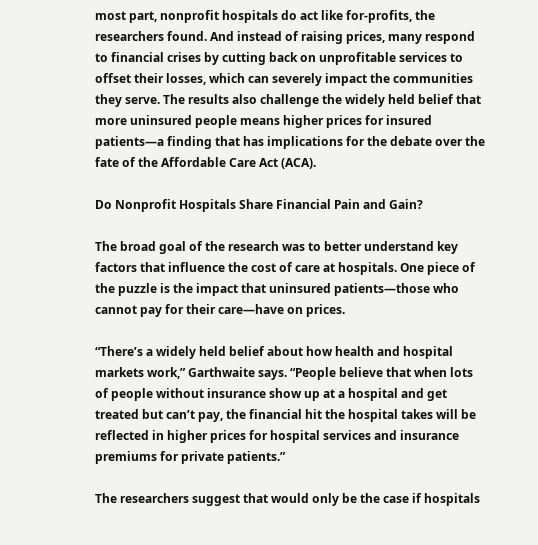most part, nonprofit hospitals do act like for-profits, the researchers found. And instead of raising prices, many respond to financial crises by cutting back on unprofitable services to offset their losses, which can severely impact the communities they serve. The results also challenge the widely held belief that more uninsured people means higher prices for insured patients—a finding that has implications for the debate over the fate of the Affordable Care Act (ACA).

Do Nonprofit Hospitals Share Financial Pain and Gain?

The broad goal of the research was to better understand key factors that influence the cost of care at hospitals. One piece of the puzzle is the impact that uninsured patients—those who cannot pay for their care—have on prices.

“There’s a widely held belief about how health and hospital markets work,” Garthwaite says. “People believe that when lots of people without insurance show up at a hospital and get treated but can’t pay, the financial hit the hospital takes will be reflected in higher prices for hospital services and insurance premiums for private patients.”

The researchers suggest that would only be the case if hospitals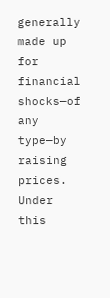generally made up for financial shocks—of any type—by raising prices. Under this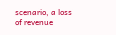scenario, a loss of revenue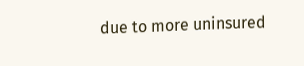due to more uninsured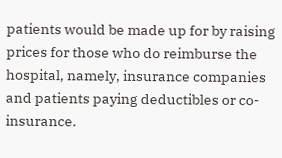patients would be made up for by raising prices for those who do reimburse the hospital, namely, insurance companies and patients paying deductibles or co-insurance.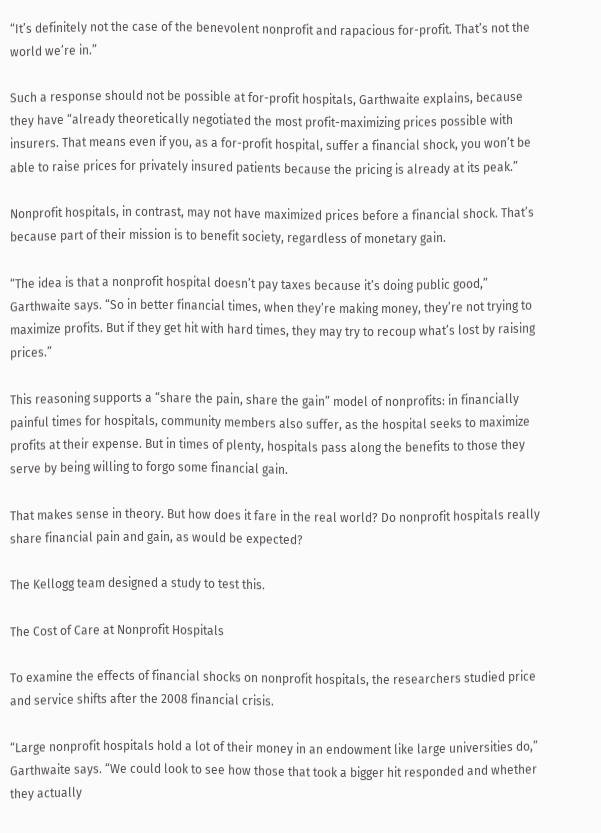“It’s definitely not the case of the benevolent nonprofit and rapacious for-profit. That’s not the world we’re in.”

Such a response should not be possible at for-profit hospitals, Garthwaite explains, because they have “already theoretically negotiated the most profit-maximizing prices possible with insurers. That means even if you, as a for-profit hospital, suffer a financial shock, you won’t be able to raise prices for privately insured patients because the pricing is already at its peak.”

Nonprofit hospitals, in contrast, may not have maximized prices before a financial shock. That’s because part of their mission is to benefit society, regardless of monetary gain.

“The idea is that a nonprofit hospital doesn’t pay taxes because it’s doing public good,” Garthwaite says. “So in better financial times, when they’re making money, they’re not trying to maximize profits. But if they get hit with hard times, they may try to recoup what’s lost by raising prices.”

This reasoning supports a “share the pain, share the gain” model of nonprofits: in financially painful times for hospitals, community members also suffer, as the hospital seeks to maximize profits at their expense. But in times of plenty, hospitals pass along the benefits to those they serve by being willing to forgo some financial gain.

That makes sense in theory. But how does it fare in the real world? Do nonprofit hospitals really share financial pain and gain, as would be expected?

The Kellogg team designed a study to test this.

The Cost of Care at Nonprofit Hospitals

To examine the effects of financial shocks on nonprofit hospitals, the researchers studied price and service shifts after the 2008 financial crisis.

“Large nonprofit hospitals hold a lot of their money in an endowment like large universities do,” Garthwaite says. “We could look to see how those that took a bigger hit responded and whether they actually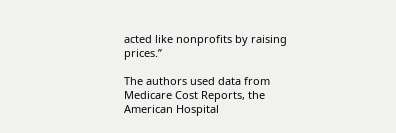acted like nonprofits by raising prices.”

The authors used data from Medicare Cost Reports, the American Hospital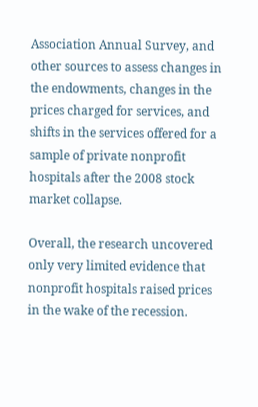Association Annual Survey, and other sources to assess changes in the endowments, changes in the prices charged for services, and shifts in the services offered for a sample of private nonprofit hospitals after the 2008 stock market collapse.

Overall, the research uncovered only very limited evidence that nonprofit hospitals raised prices in the wake of the recession.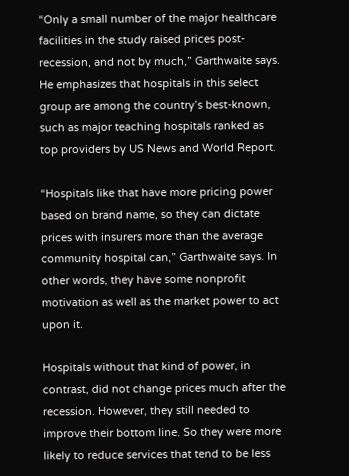“Only a small number of the major healthcare facilities in the study raised prices post-recession, and not by much,” Garthwaite says. He emphasizes that hospitals in this select group are among the country’s best-known, such as major teaching hospitals ranked as top providers by US News and World Report.

“Hospitals like that have more pricing power based on brand name, so they can dictate prices with insurers more than the average community hospital can,” Garthwaite says. In other words, they have some nonprofit motivation as well as the market power to act upon it.

Hospitals without that kind of power, in contrast, did not change prices much after the recession. However, they still needed to improve their bottom line. So they were more likely to reduce services that tend to be less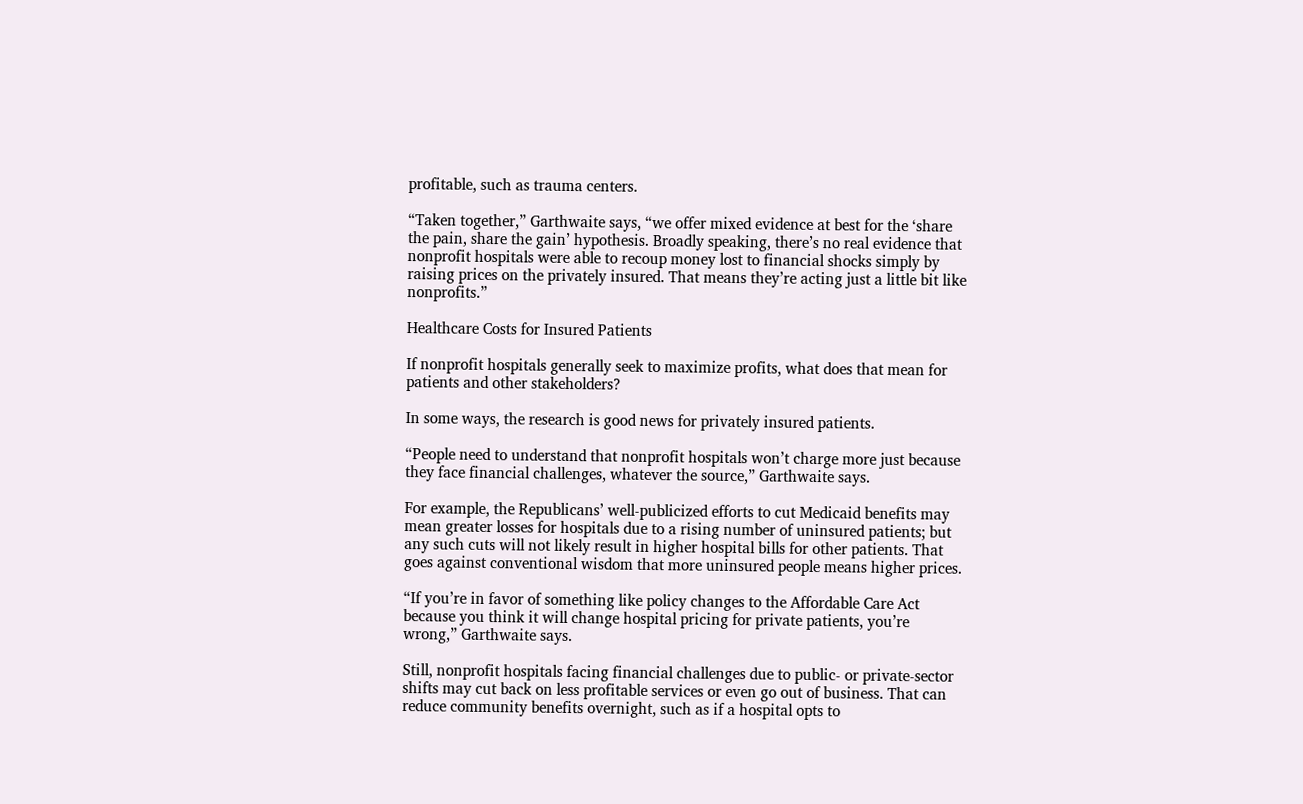profitable, such as trauma centers.

“Taken together,” Garthwaite says, “we offer mixed evidence at best for the ‘share the pain, share the gain’ hypothesis. Broadly speaking, there’s no real evidence that nonprofit hospitals were able to recoup money lost to financial shocks simply by raising prices on the privately insured. That means they’re acting just a little bit like nonprofits.”

Healthcare Costs for Insured Patients

If nonprofit hospitals generally seek to maximize profits, what does that mean for patients and other stakeholders?

In some ways, the research is good news for privately insured patients.

“People need to understand that nonprofit hospitals won’t charge more just because they face financial challenges, whatever the source,” Garthwaite says.

For example, the Republicans’ well-publicized efforts to cut Medicaid benefits may mean greater losses for hospitals due to a rising number of uninsured patients; but any such cuts will not likely result in higher hospital bills for other patients. That goes against conventional wisdom that more uninsured people means higher prices.

“If you’re in favor of something like policy changes to the Affordable Care Act because you think it will change hospital pricing for private patients, you’re wrong,” Garthwaite says.

Still, nonprofit hospitals facing financial challenges due to public- or private-sector shifts may cut back on less profitable services or even go out of business. That can reduce community benefits overnight, such as if a hospital opts to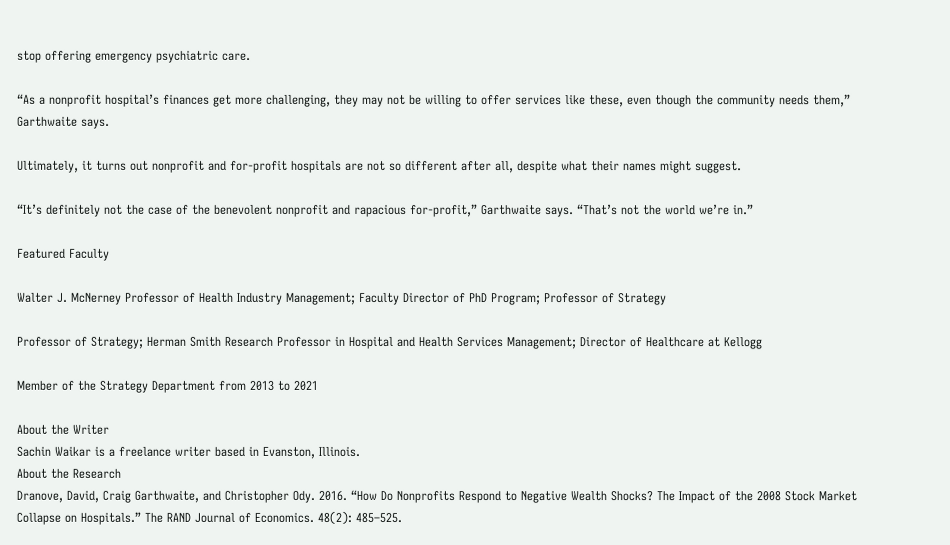stop offering emergency psychiatric care.

“As a nonprofit hospital’s finances get more challenging, they may not be willing to offer services like these, even though the community needs them,” Garthwaite says.

Ultimately, it turns out nonprofit and for-profit hospitals are not so different after all, despite what their names might suggest.

“It’s definitely not the case of the benevolent nonprofit and rapacious for-profit,” Garthwaite says. “That’s not the world we’re in.”

Featured Faculty

Walter J. McNerney Professor of Health Industry Management; Faculty Director of PhD Program; Professor of Strategy

Professor of Strategy; Herman Smith Research Professor in Hospital and Health Services Management; Director of Healthcare at Kellogg

Member of the Strategy Department from 2013 to 2021

About the Writer
Sachin Waikar is a freelance writer based in Evanston, Illinois.
About the Research
Dranove, David, Craig Garthwaite, and Christopher Ody. 2016. “How Do Nonprofits Respond to Negative Wealth Shocks? The Impact of the 2008 Stock Market Collapse on Hospitals.” The RAND Journal of Economics. 48(2): 485–525.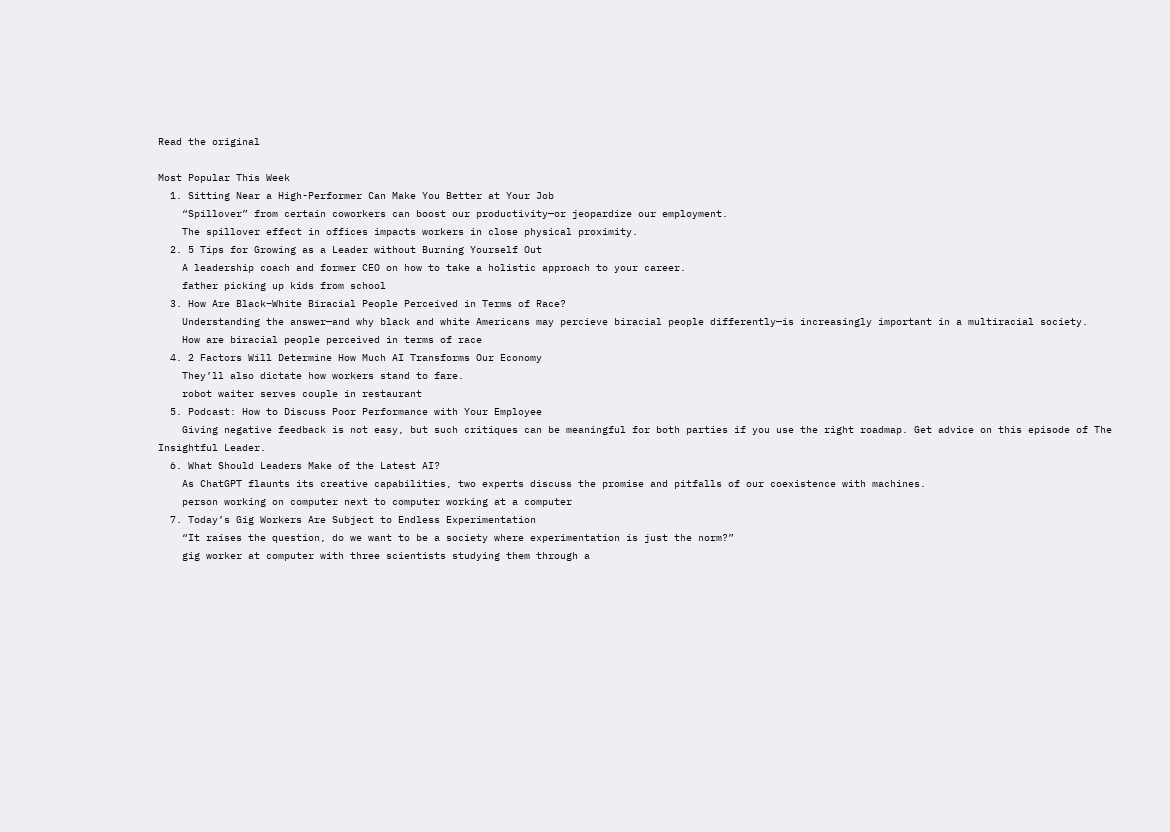Read the original

Most Popular This Week
  1. Sitting Near a High-Performer Can Make You Better at Your Job
    “Spillover” from certain coworkers can boost our productivity—or jeopardize our employment.
    The spillover effect in offices impacts workers in close physical proximity.
  2. 5 Tips for Growing as a Leader without Burning Yourself Out
    A leadership coach and former CEO on how to take a holistic approach to your career.
    father picking up kids from school
  3. How Are Black–White Biracial People Perceived in Terms of Race?
    Understanding the answer—and why black and white Americans may percieve biracial people differently—is increasingly important in a multiracial society.
    How are biracial people perceived in terms of race
  4. 2 Factors Will Determine How Much AI Transforms Our Economy
    They’ll also dictate how workers stand to fare.
    robot waiter serves couple in restaurant
  5. Podcast: How to Discuss Poor Performance with Your Employee
    Giving negative feedback is not easy, but such critiques can be meaningful for both parties if you use the right roadmap. Get advice on this episode of The Insightful Leader.
  6. What Should Leaders Make of the Latest AI?
    As ChatGPT flaunts its creative capabilities, two experts discuss the promise and pitfalls of our coexistence with machines.
    person working on computer next to computer working at a computer
  7. Today’s Gig Workers Are Subject to Endless Experimentation
    “It raises the question, do we want to be a society where experimentation is just the norm?”
    gig worker at computer with three scientists studying them through a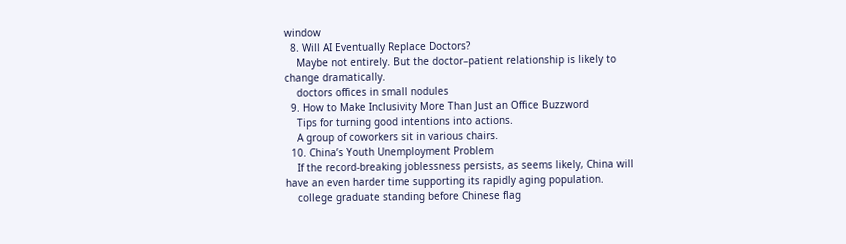window
  8. Will AI Eventually Replace Doctors?
    Maybe not entirely. But the doctor–patient relationship is likely to change dramatically.
    doctors offices in small nodules
  9. How to Make Inclusivity More Than Just an Office Buzzword
    Tips for turning good intentions into actions.
    A group of coworkers sit in various chairs.
  10. China’s Youth Unemployment Problem
    If the record-breaking joblessness persists, as seems likely, China will have an even harder time supporting its rapidly aging population.
    college graduate standing before Chinese flag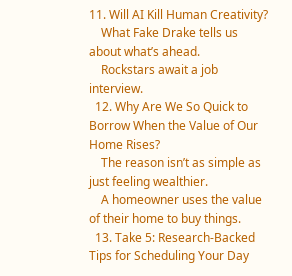11. Will AI Kill Human Creativity?
    What Fake Drake tells us about what’s ahead.
    Rockstars await a job interview.
  12. Why Are We So Quick to Borrow When the Value of Our Home Rises?
    The reason isn’t as simple as just feeling wealthier.
    A homeowner uses the value of their home to buy things.
  13. Take 5: Research-Backed Tips for Scheduling Your Day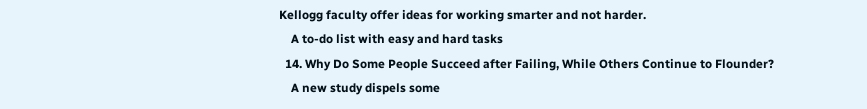Kellogg faculty offer ideas for working smarter and not harder.
    A to-do list with easy and hard tasks
  14. Why Do Some People Succeed after Failing, While Others Continue to Flounder?
    A new study dispels some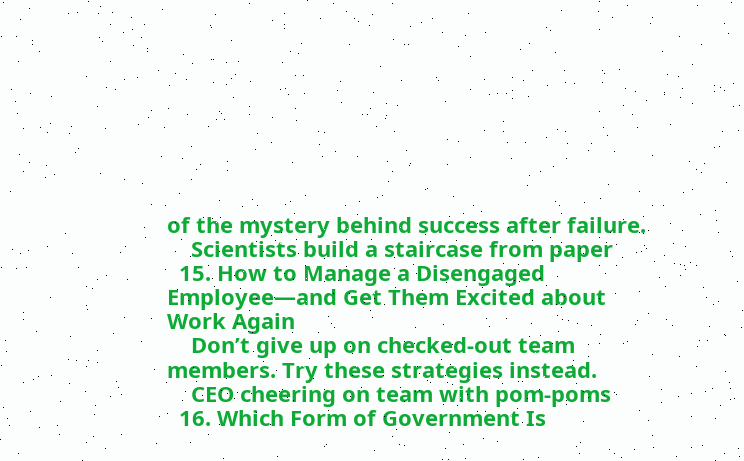of the mystery behind success after failure.
    Scientists build a staircase from paper
  15. How to Manage a Disengaged Employee—and Get Them Excited about Work Again
    Don’t give up on checked-out team members. Try these strategies instead.
    CEO cheering on team with pom-poms
  16. Which Form of Government Is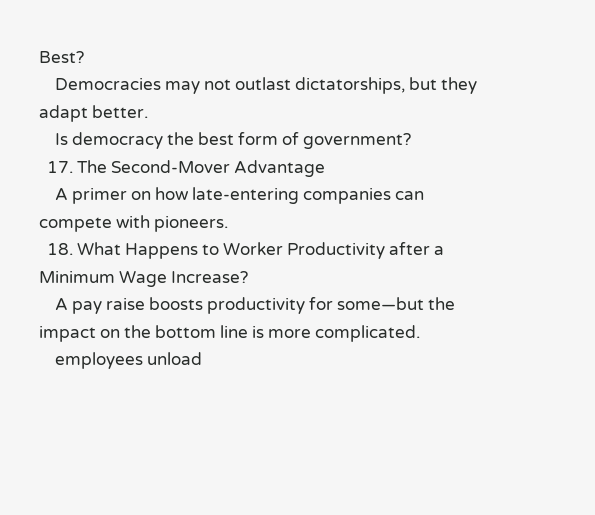Best?
    Democracies may not outlast dictatorships, but they adapt better.
    Is democracy the best form of government?
  17. The Second-Mover Advantage
    A primer on how late-entering companies can compete with pioneers.
  18. What Happens to Worker Productivity after a Minimum Wage Increase?
    A pay raise boosts productivity for some—but the impact on the bottom line is more complicated.
    employees unload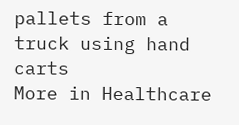pallets from a truck using hand carts
More in Healthcare